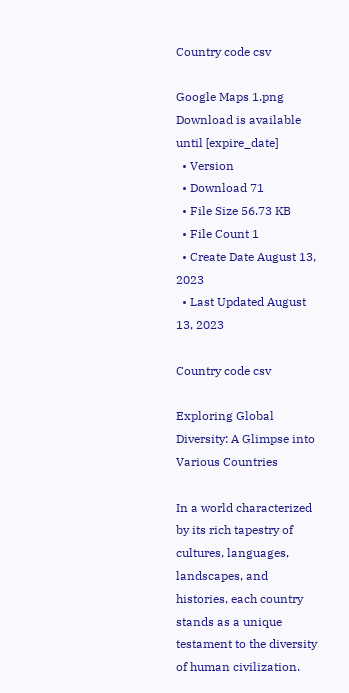Country code csv

Google Maps 1.png
Download is available until [expire_date]
  • Version
  • Download 71
  • File Size 56.73 KB
  • File Count 1
  • Create Date August 13, 2023
  • Last Updated August 13, 2023

Country code csv

Exploring Global Diversity: A Glimpse into Various Countries

In a world characterized by its rich tapestry of cultures, languages, landscapes, and histories, each country stands as a unique testament to the diversity of human civilization.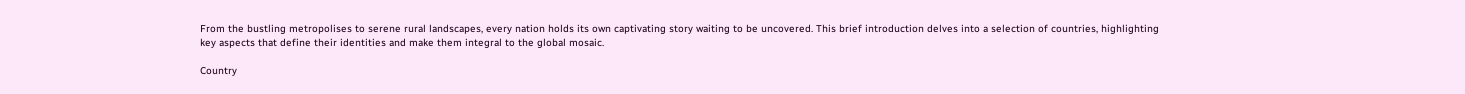From the bustling metropolises to serene rural landscapes, every nation holds its own captivating story waiting to be uncovered. This brief introduction delves into a selection of countries, highlighting key aspects that define their identities and make them integral to the global mosaic.

Country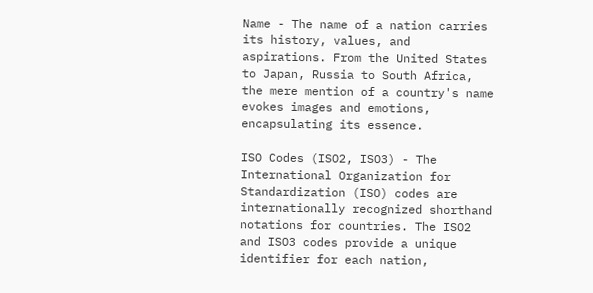Name - The name of a nation carries its history, values, and aspirations. From the United States to Japan, Russia to South Africa, the mere mention of a country's name evokes images and emotions, encapsulating its essence.

ISO Codes (ISO2, ISO3) - The International Organization for Standardization (ISO) codes are internationally recognized shorthand notations for countries. The ISO2 and ISO3 codes provide a unique identifier for each nation,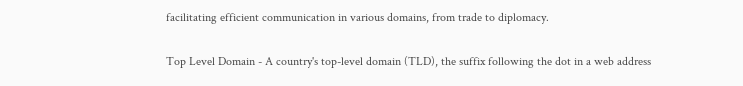facilitating efficient communication in various domains, from trade to diplomacy.

Top Level Domain - A country's top-level domain (TLD), the suffix following the dot in a web address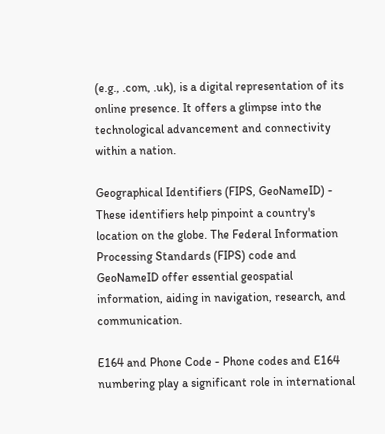(e.g., .com, .uk), is a digital representation of its online presence. It offers a glimpse into the technological advancement and connectivity within a nation.

Geographical Identifiers (FIPS, GeoNameID) - These identifiers help pinpoint a country's location on the globe. The Federal Information Processing Standards (FIPS) code and GeoNameID offer essential geospatial information, aiding in navigation, research, and communication.

E164 and Phone Code - Phone codes and E164 numbering play a significant role in international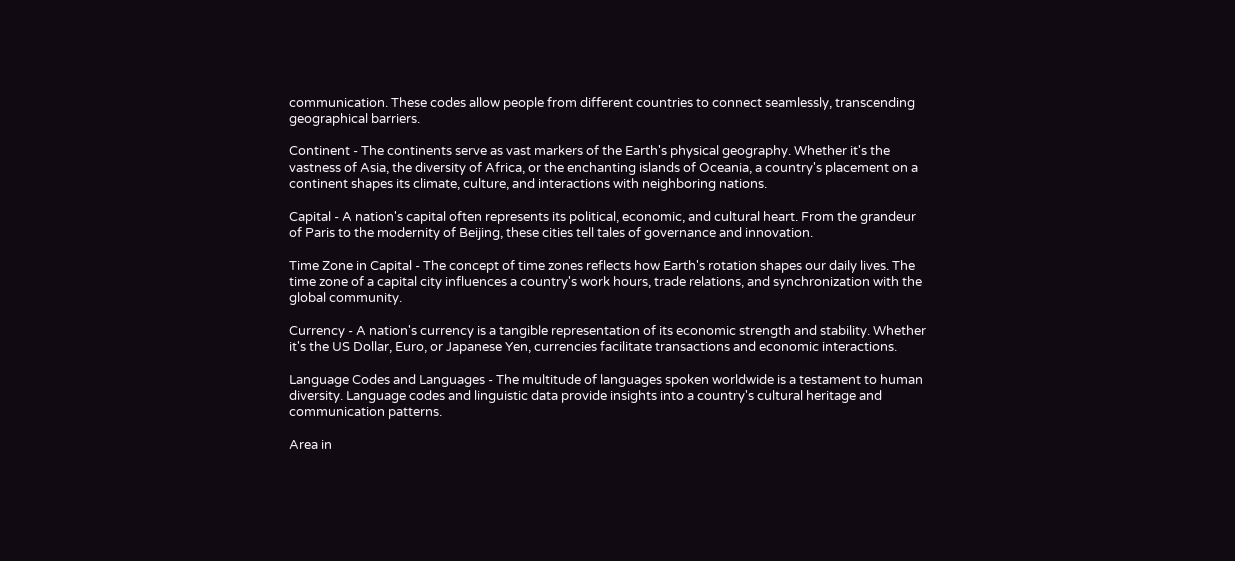communication. These codes allow people from different countries to connect seamlessly, transcending geographical barriers.

Continent - The continents serve as vast markers of the Earth's physical geography. Whether it's the vastness of Asia, the diversity of Africa, or the enchanting islands of Oceania, a country's placement on a continent shapes its climate, culture, and interactions with neighboring nations.

Capital - A nation's capital often represents its political, economic, and cultural heart. From the grandeur of Paris to the modernity of Beijing, these cities tell tales of governance and innovation.

Time Zone in Capital - The concept of time zones reflects how Earth's rotation shapes our daily lives. The time zone of a capital city influences a country's work hours, trade relations, and synchronization with the global community.

Currency - A nation's currency is a tangible representation of its economic strength and stability. Whether it's the US Dollar, Euro, or Japanese Yen, currencies facilitate transactions and economic interactions.

Language Codes and Languages - The multitude of languages spoken worldwide is a testament to human diversity. Language codes and linguistic data provide insights into a country's cultural heritage and communication patterns.

Area in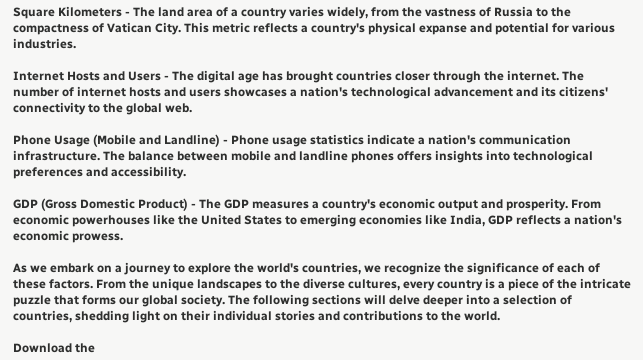Square Kilometers - The land area of a country varies widely, from the vastness of Russia to the compactness of Vatican City. This metric reflects a country's physical expanse and potential for various industries.

Internet Hosts and Users - The digital age has brought countries closer through the internet. The number of internet hosts and users showcases a nation's technological advancement and its citizens' connectivity to the global web.

Phone Usage (Mobile and Landline) - Phone usage statistics indicate a nation's communication infrastructure. The balance between mobile and landline phones offers insights into technological preferences and accessibility.

GDP (Gross Domestic Product) - The GDP measures a country's economic output and prosperity. From economic powerhouses like the United States to emerging economies like India, GDP reflects a nation's economic prowess.

As we embark on a journey to explore the world's countries, we recognize the significance of each of these factors. From the unique landscapes to the diverse cultures, every country is a piece of the intricate puzzle that forms our global society. The following sections will delve deeper into a selection of countries, shedding light on their individual stories and contributions to the world.

Download the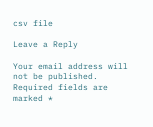csv file

Leave a Reply

Your email address will not be published. Required fields are marked *